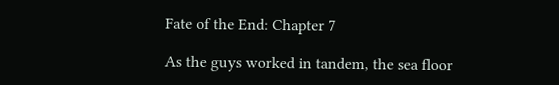Fate of the End: Chapter 7

As the guys worked in tandem, the sea floor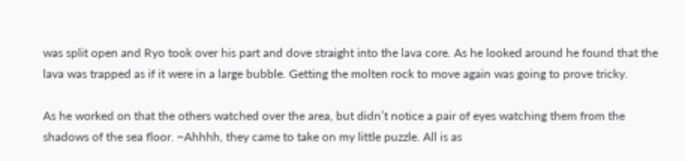was split open and Ryo took over his part and dove straight into the lava core. As he looked around he found that the lava was trapped as if it were in a large bubble. Getting the molten rock to move again was going to prove tricky.

As he worked on that the others watched over the area, but didn’t notice a pair of eyes watching them from the shadows of the sea floor. ~Ahhhh, they came to take on my little puzzle. All is as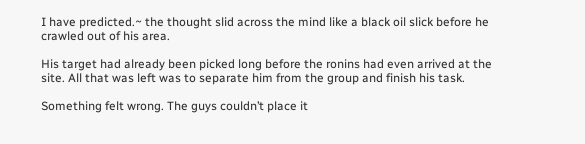I have predicted.~ the thought slid across the mind like a black oil slick before he crawled out of his area.

His target had already been picked long before the ronins had even arrived at the site. All that was left was to separate him from the group and finish his task.

Something felt wrong. The guys couldn’t place it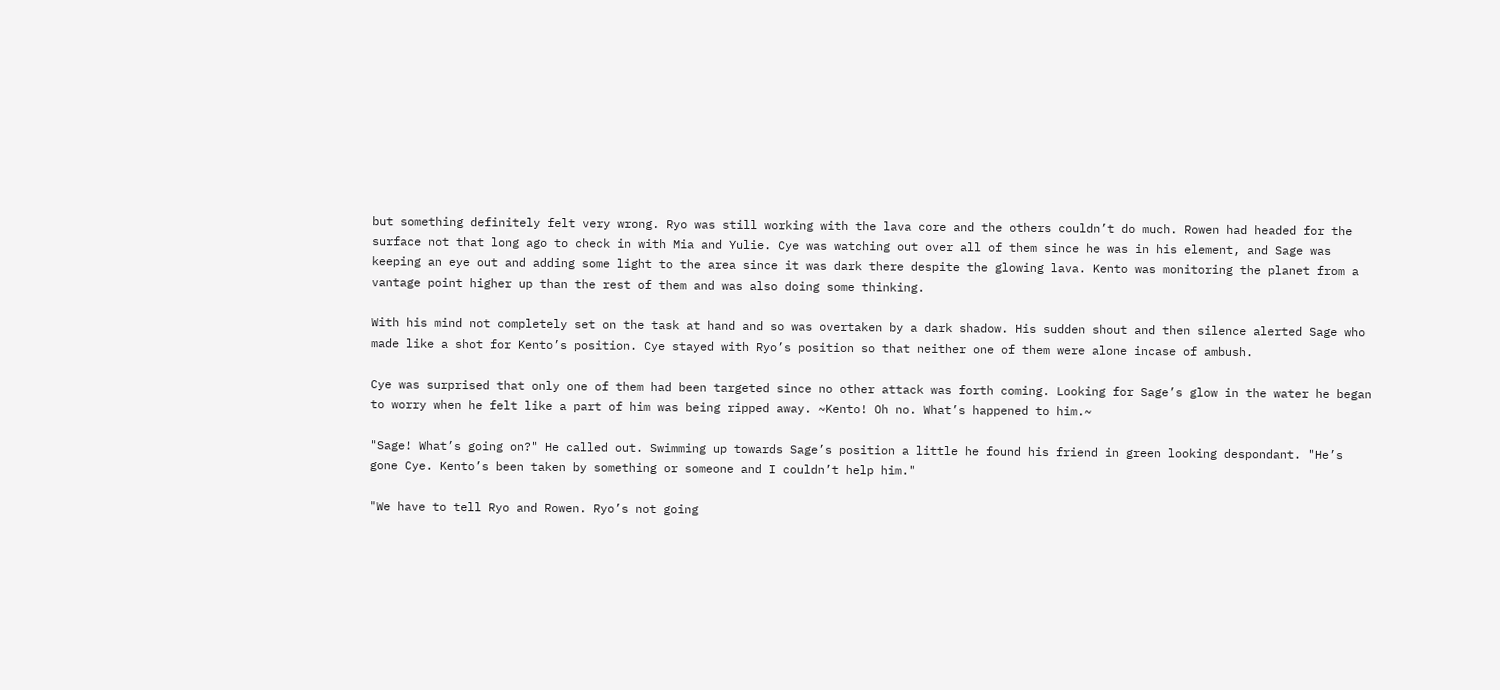but something definitely felt very wrong. Ryo was still working with the lava core and the others couldn’t do much. Rowen had headed for the surface not that long ago to check in with Mia and Yulie. Cye was watching out over all of them since he was in his element, and Sage was keeping an eye out and adding some light to the area since it was dark there despite the glowing lava. Kento was monitoring the planet from a vantage point higher up than the rest of them and was also doing some thinking.

With his mind not completely set on the task at hand and so was overtaken by a dark shadow. His sudden shout and then silence alerted Sage who made like a shot for Kento’s position. Cye stayed with Ryo’s position so that neither one of them were alone incase of ambush.

Cye was surprised that only one of them had been targeted since no other attack was forth coming. Looking for Sage’s glow in the water he began to worry when he felt like a part of him was being ripped away. ~Kento! Oh no. What’s happened to him.~

"Sage! What’s going on?" He called out. Swimming up towards Sage’s position a little he found his friend in green looking despondant. "He’s gone Cye. Kento’s been taken by something or someone and I couldn’t help him."

"We have to tell Ryo and Rowen. Ryo’s not going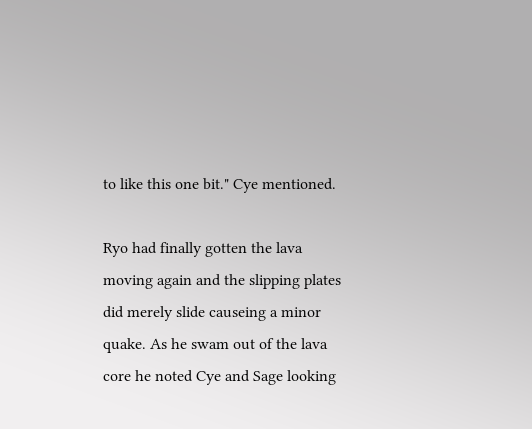to like this one bit." Cye mentioned.

Ryo had finally gotten the lava moving again and the slipping plates did merely slide causeing a minor quake. As he swam out of the lava core he noted Cye and Sage looking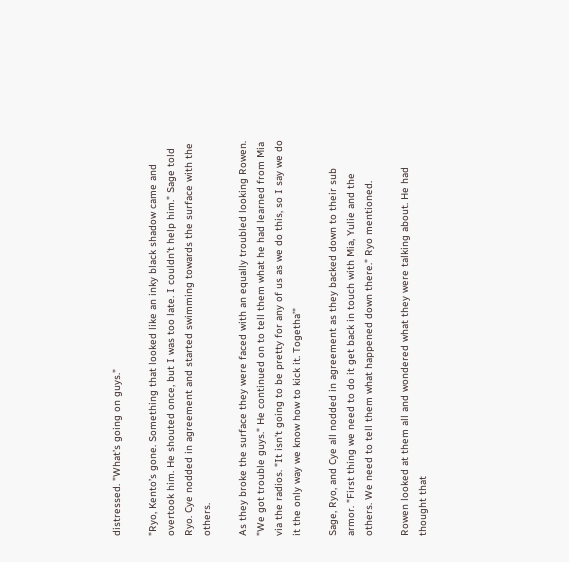distressed. "What’s going on guys."

"Ryo, Kento’s gone. Something that looked like an inky black shadow came and overtook him. He shouted once, but I was too late. I couldn’t help him." Sage told Ryo. Cye nodded in agreement and started swimming towards the surface with the others.

As they broke the surface they were faced with an equally troubled looking Rowen. "We got trouble guys." He continued on to tell them what he had learned from Mia via the radios. "It isn’t going to be pretty for any of us as we do this, so I say we do it the only way we know how to kick it. Togetha’"

Sage, Ryo, and Cye all nodded in agreement as they backed down to their sub armor. "First thing we need to do it get back in touch with Mia, Yulie and the others. We need to tell them what happened down there." Ryo mentioned.

Rowen looked at them all and wondered what they were talking about. He had thought that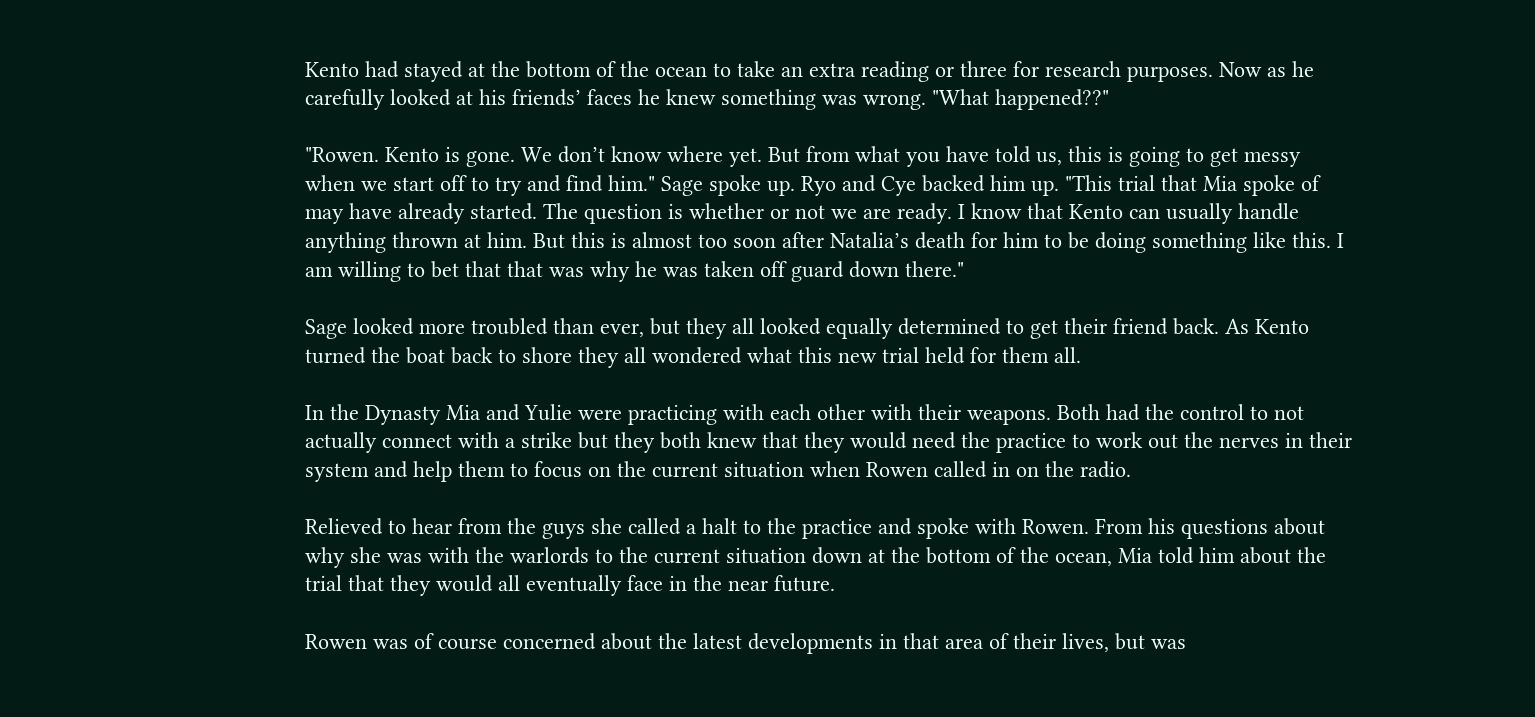Kento had stayed at the bottom of the ocean to take an extra reading or three for research purposes. Now as he carefully looked at his friends’ faces he knew something was wrong. "What happened??"

"Rowen. Kento is gone. We don’t know where yet. But from what you have told us, this is going to get messy when we start off to try and find him." Sage spoke up. Ryo and Cye backed him up. "This trial that Mia spoke of may have already started. The question is whether or not we are ready. I know that Kento can usually handle anything thrown at him. But this is almost too soon after Natalia’s death for him to be doing something like this. I am willing to bet that that was why he was taken off guard down there."

Sage looked more troubled than ever, but they all looked equally determined to get their friend back. As Kento turned the boat back to shore they all wondered what this new trial held for them all.

In the Dynasty Mia and Yulie were practicing with each other with their weapons. Both had the control to not actually connect with a strike but they both knew that they would need the practice to work out the nerves in their system and help them to focus on the current situation when Rowen called in on the radio.

Relieved to hear from the guys she called a halt to the practice and spoke with Rowen. From his questions about why she was with the warlords to the current situation down at the bottom of the ocean, Mia told him about the trial that they would all eventually face in the near future.

Rowen was of course concerned about the latest developments in that area of their lives, but was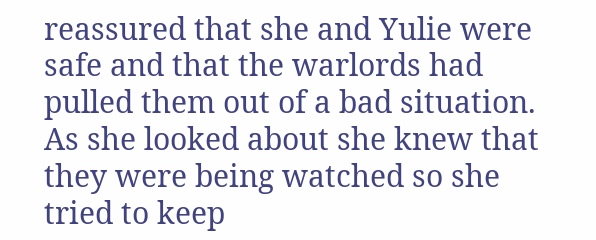reassured that she and Yulie were safe and that the warlords had pulled them out of a bad situation. As she looked about she knew that they were being watched so she tried to keep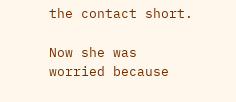the contact short.

Now she was worried because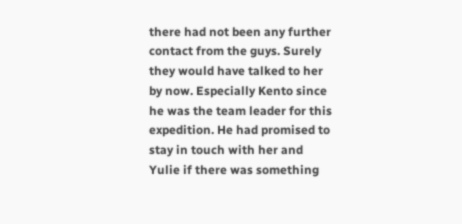there had not been any further contact from the guys. Surely they would have talked to her by now. Especially Kento since he was the team leader for this expedition. He had promised to stay in touch with her and Yulie if there was something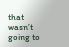that wasn’t going to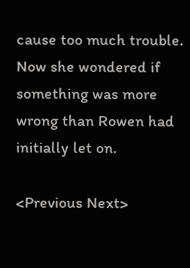cause too much trouble. Now she wondered if something was more wrong than Rowen had initially let on.

<Previous Next>